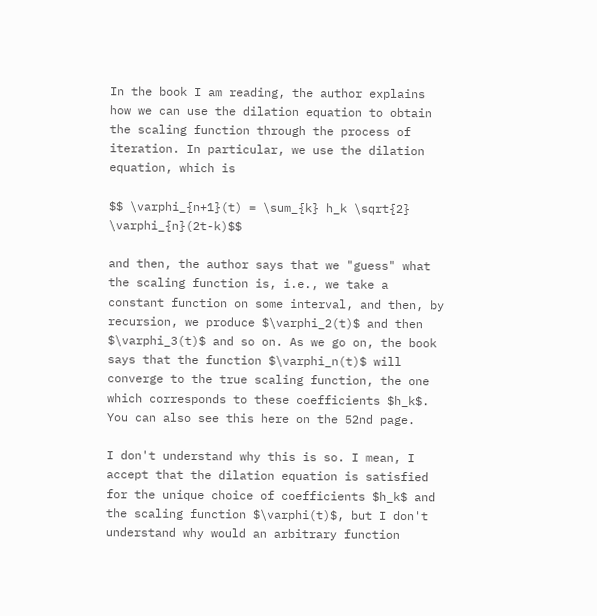In the book I am reading, the author explains how we can use the dilation equation to obtain the scaling function through the process of iteration. In particular, we use the dilation equation, which is

$$ \varphi_{n+1}(t) = \sum_{k} h_k \sqrt{2} \varphi_{n}(2t-k)$$

and then, the author says that we "guess" what the scaling function is, i.e., we take a constant function on some interval, and then, by recursion, we produce $\varphi_2(t)$ and then $\varphi_3(t)$ and so on. As we go on, the book says that the function $\varphi_n(t)$ will converge to the true scaling function, the one which corresponds to these coefficients $h_k$. You can also see this here on the 52nd page.

I don't understand why this is so. I mean, I accept that the dilation equation is satisfied for the unique choice of coefficients $h_k$ and the scaling function $\varphi(t)$, but I don't understand why would an arbitrary function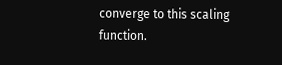converge to this scaling function.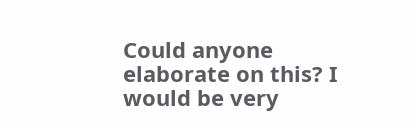Could anyone elaborate on this? I would be very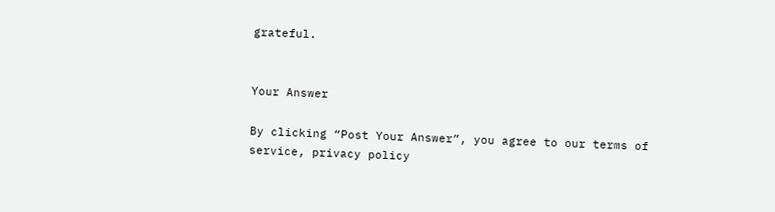grateful.


Your Answer

By clicking “Post Your Answer”, you agree to our terms of service, privacy policy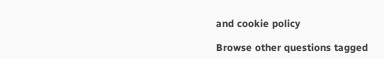and cookie policy

Browse other questions tagged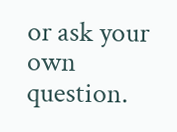or ask your own question.